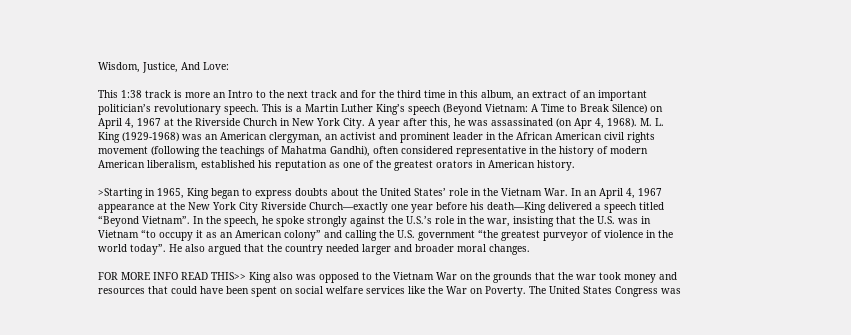Wisdom, Justice, And Love:

This 1:38 track is more an Intro to the next track and for the third time in this album, an extract of an important politician’s revolutionary speech. This is a Martin Luther King’s speech (Beyond Vietnam: A Time to Break Silence) on April 4, 1967 at the Riverside Church in New York City. A year after this, he was assassinated (on Apr 4, 1968). M. L. King (1929-1968) was an American clergyman, an activist and prominent leader in the African American civil rights movement (following the teachings of Mahatma Gandhi), often considered representative in the history of modern American liberalism, established his reputation as one of the greatest orators in American history.

>Starting in 1965, King began to express doubts about the United States’ role in the Vietnam War. In an April 4, 1967 appearance at the New York City Riverside Church—exactly one year before his death—King delivered a speech titled “Beyond Vietnam”. In the speech, he spoke strongly against the U.S.’s role in the war, insisting that the U.S. was in Vietnam “to occupy it as an American colony” and calling the U.S. government “the greatest purveyor of violence in the world today”. He also argued that the country needed larger and broader moral changes.

FOR MORE INFO READ THIS>> King also was opposed to the Vietnam War on the grounds that the war took money and resources that could have been spent on social welfare services like the War on Poverty. The United States Congress was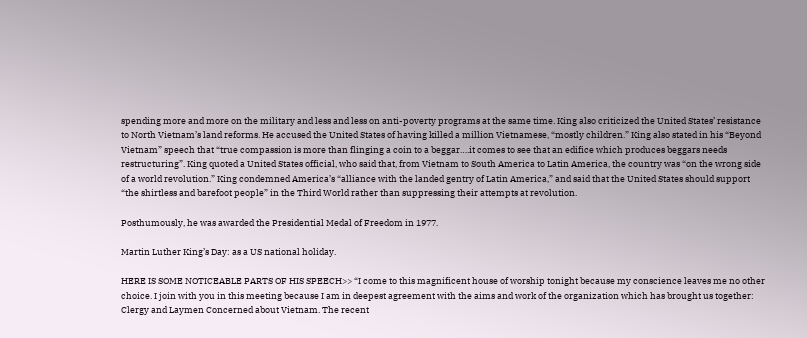spending more and more on the military and less and less on anti-poverty programs at the same time. King also criticized the United States’ resistance to North Vietnam’s land reforms. He accused the United States of having killed a million Vietnamese, “mostly children.” King also stated in his “Beyond Vietnam” speech that “true compassion is more than flinging a coin to a beggar….it comes to see that an edifice which produces beggars needs restructuring”. King quoted a United States official, who said that, from Vietnam to South America to Latin America, the country was “on the wrong side of a world revolution.” King condemned America’s “alliance with the landed gentry of Latin America,” and said that the United States should support “the shirtless and barefoot people” in the Third World rather than suppressing their attempts at revolution.

Posthumously, he was awarded the Presidential Medal of Freedom in 1977.

Martin Luther King’s Day: as a US national holiday.

HERE IS SOME NOTICEABLE PARTS OF HIS SPEECH>> “I come to this magnificent house of worship tonight because my conscience leaves me no other choice. I join with you in this meeting because I am in deepest agreement with the aims and work of the organization which has brought us together: Clergy and Laymen Concerned about Vietnam. The recent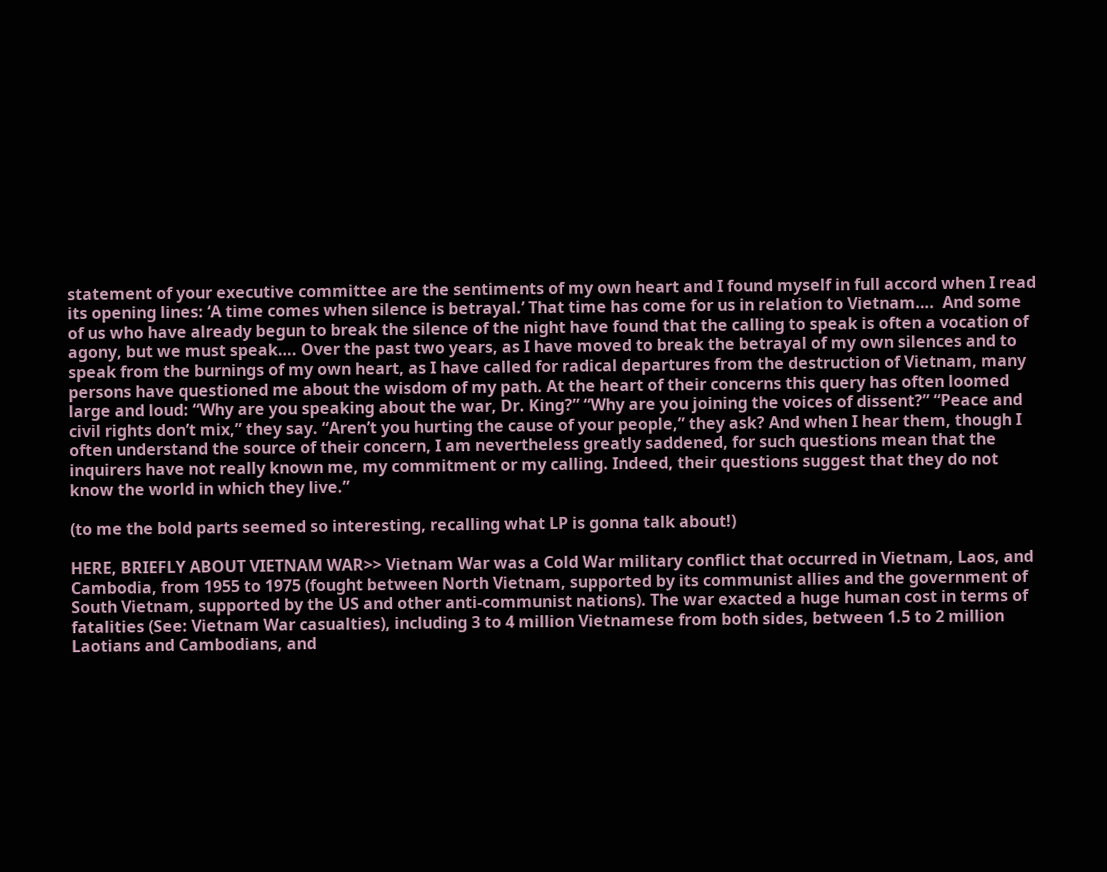statement of your executive committee are the sentiments of my own heart and I found myself in full accord when I read its opening lines: ‘A time comes when silence is betrayal.’ That time has come for us in relation to Vietnam….  And some of us who have already begun to break the silence of the night have found that the calling to speak is often a vocation of agony, but we must speak…. Over the past two years, as I have moved to break the betrayal of my own silences and to speak from the burnings of my own heart, as I have called for radical departures from the destruction of Vietnam, many persons have questioned me about the wisdom of my path. At the heart of their concerns this query has often loomed large and loud: “Why are you speaking about the war, Dr. King?” “Why are you joining the voices of dissent?” “Peace and civil rights don’t mix,” they say. “Aren’t you hurting the cause of your people,” they ask? And when I hear them, though I often understand the source of their concern, I am nevertheless greatly saddened, for such questions mean that the inquirers have not really known me, my commitment or my calling. Indeed, their questions suggest that they do not know the world in which they live.”

(to me the bold parts seemed so interesting, recalling what LP is gonna talk about!)

HERE, BRIEFLY ABOUT VIETNAM WAR>> Vietnam War was a Cold War military conflict that occurred in Vietnam, Laos, and Cambodia, from 1955 to 1975 (fought between North Vietnam, supported by its communist allies and the government of South Vietnam, supported by the US and other anti-communist nations). The war exacted a huge human cost in terms of fatalities (See: Vietnam War casualties), including 3 to 4 million Vietnamese from both sides, between 1.5 to 2 million Laotians and Cambodians, and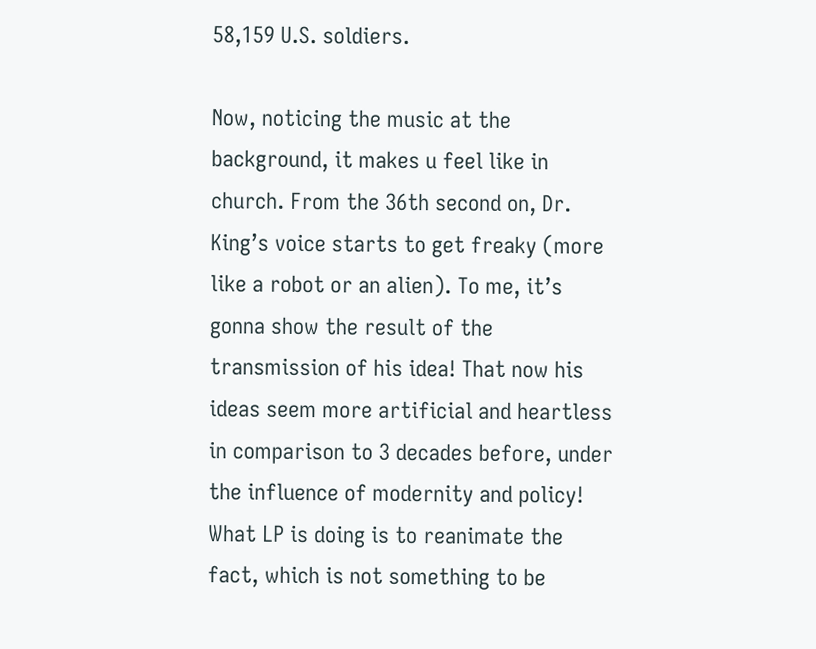58,159 U.S. soldiers.

Now, noticing the music at the background, it makes u feel like in church. From the 36th second on, Dr. King’s voice starts to get freaky (more like a robot or an alien). To me, it’s gonna show the result of the transmission of his idea! That now his ideas seem more artificial and heartless in comparison to 3 decades before, under the influence of modernity and policy! What LP is doing is to reanimate the fact, which is not something to be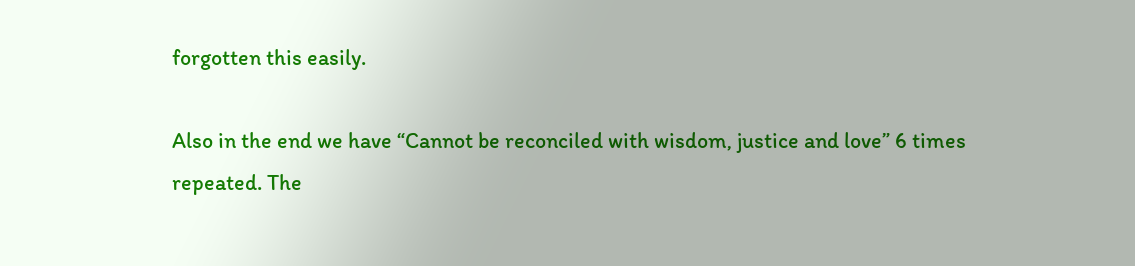forgotten this easily.

Also in the end we have “Cannot be reconciled with wisdom, justice and love” 6 times repeated. The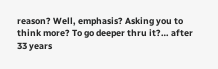reason? Well, emphasis? Asking you to think more? To go deeper thru it?… after 33 years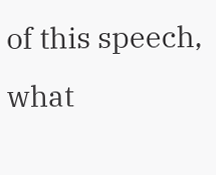of this speech, what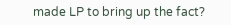made LP to bring up the fact?